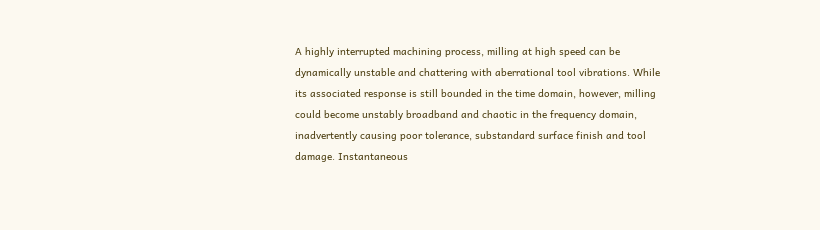A highly interrupted machining process, milling at high speed can be dynamically unstable and chattering with aberrational tool vibrations. While its associated response is still bounded in the time domain, however, milling could become unstably broadband and chaotic in the frequency domain, inadvertently causing poor tolerance, substandard surface finish and tool damage. Instantaneous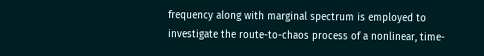frequency along with marginal spectrum is employed to investigate the route-to-chaos process of a nonlinear, time-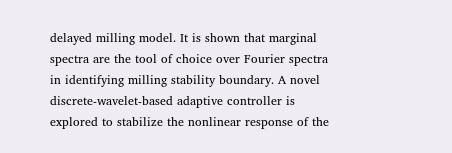delayed milling model. It is shown that marginal spectra are the tool of choice over Fourier spectra in identifying milling stability boundary. A novel discrete-wavelet-based adaptive controller is explored to stabilize the nonlinear response of the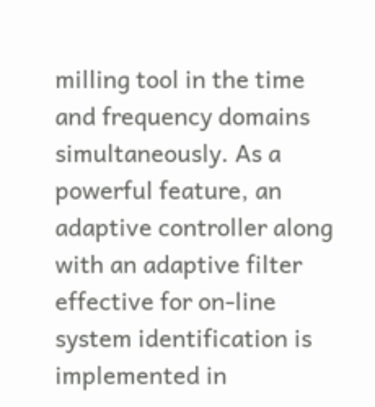milling tool in the time and frequency domains simultaneously. As a powerful feature, an adaptive controller along with an adaptive filter effective for on-line system identification is implemented in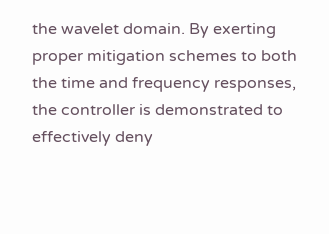the wavelet domain. By exerting proper mitigation schemes to both the time and frequency responses, the controller is demonstrated to effectively deny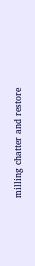milling chatter and restore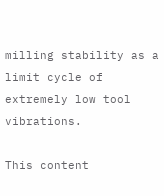milling stability as a limit cycle of extremely low tool vibrations.

This content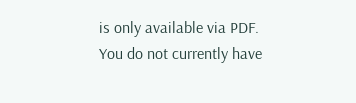is only available via PDF.
You do not currently have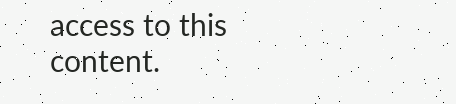access to this content.